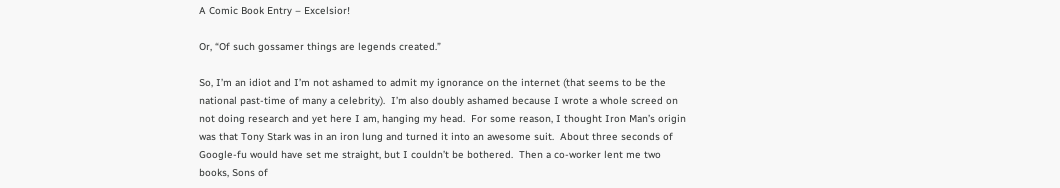A Comic Book Entry – Excelsior!

Or, “Of such gossamer things are legends created.”

So, I’m an idiot and I’m not ashamed to admit my ignorance on the internet (that seems to be the national past-time of many a celebrity).  I’m also doubly ashamed because I wrote a whole screed on  not doing research and yet here I am, hanging my head.  For some reason, I thought Iron Man’s origin was that Tony Stark was in an iron lung and turned it into an awesome suit.  About three seconds of Google-fu would have set me straight, but I couldn’t be bothered.  Then a co-worker lent me two books, Sons of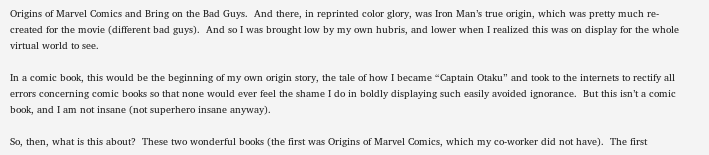Origins of Marvel Comics and Bring on the Bad Guys.  And there, in reprinted color glory, was Iron Man’s true origin, which was pretty much re-created for the movie (different bad guys).  And so I was brought low by my own hubris, and lower when I realized this was on display for the whole virtual world to see.

In a comic book, this would be the beginning of my own origin story, the tale of how I became “Captain Otaku” and took to the internets to rectify all errors concerning comic books so that none would ever feel the shame I do in boldly displaying such easily avoided ignorance.  But this isn’t a comic book, and I am not insane (not superhero insane anyway).

So, then, what is this about?  These two wonderful books (the first was Origins of Marvel Comics, which my co-worker did not have).  The first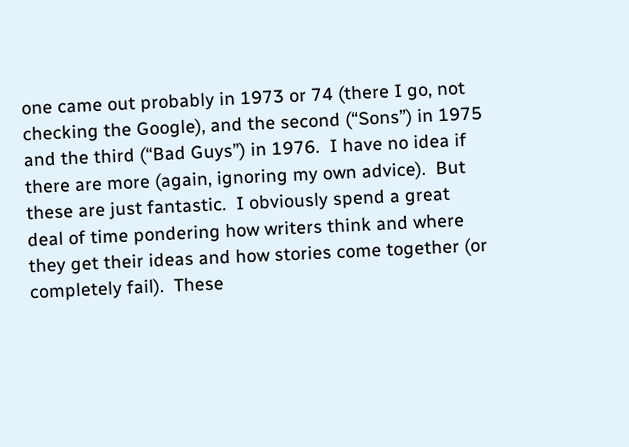one came out probably in 1973 or 74 (there I go, not checking the Google), and the second (“Sons”) in 1975 and the third (“Bad Guys”) in 1976.  I have no idea if there are more (again, ignoring my own advice).  But these are just fantastic.  I obviously spend a great deal of time pondering how writers think and where they get their ideas and how stories come together (or completely fail).  These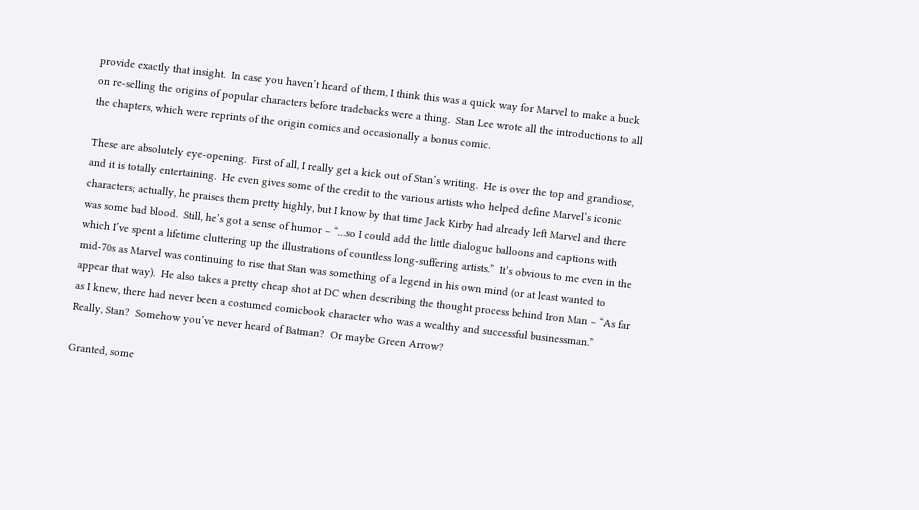provide exactly that insight.  In case you haven’t heard of them, I think this was a quick way for Marvel to make a buck on re-selling the origins of popular characters before tradebacks were a thing.  Stan Lee wrote all the introductions to all the chapters, which were reprints of the origin comics and occasionally a bonus comic.

These are absolutely eye-opening.  First of all, I really get a kick out of Stan’s writing.  He is over the top and grandiose, and it is totally entertaining.  He even gives some of the credit to the various artists who helped define Marvel’s iconic characters; actually, he praises them pretty highly, but I know by that time Jack Kirby had already left Marvel and there was some bad blood.  Still, he’s got a sense of humor – “…so I could add the little dialogue balloons and captions with which I’ve spent a lifetime cluttering up the illustrations of countless long-suffering artists.”  It’s obvious to me even in the mid-70s as Marvel was continuing to rise that Stan was something of a legend in his own mind (or at least wanted to appear that way).  He also takes a pretty cheap shot at DC when describing the thought process behind Iron Man – “As far as I knew, there had never been a costumed comicbook character who was a wealthy and successful businessman.”  Really, Stan?  Somehow you’ve never heard of Batman?  Or maybe Green Arrow?

Granted, some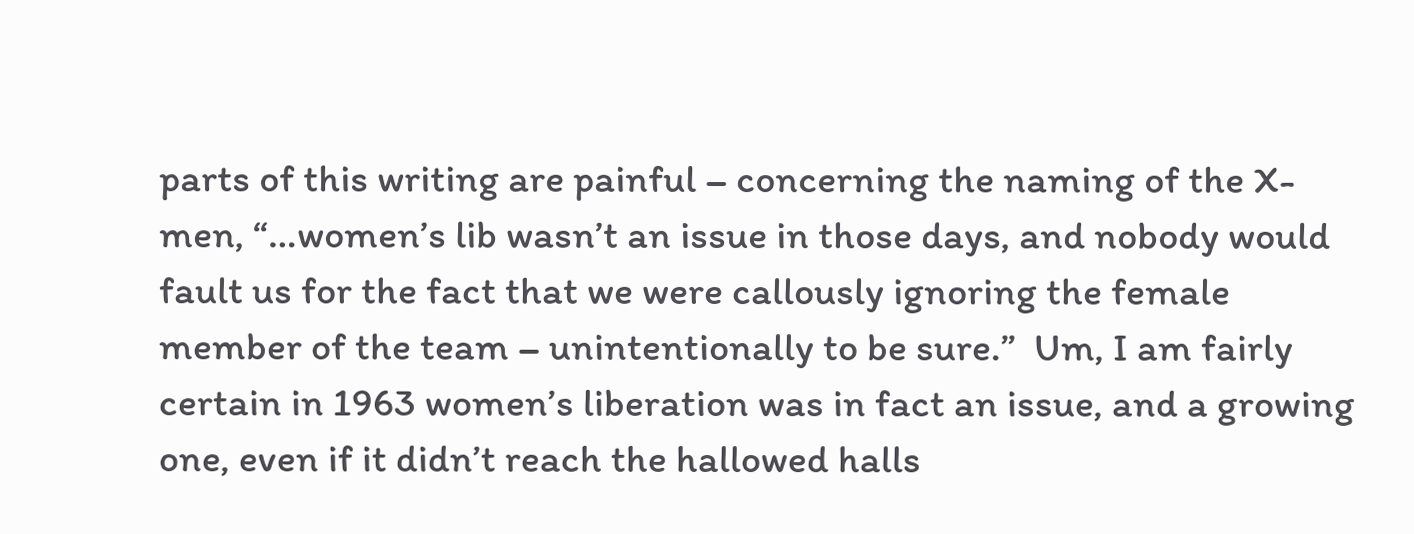parts of this writing are painful – concerning the naming of the X-men, “…women’s lib wasn’t an issue in those days, and nobody would fault us for the fact that we were callously ignoring the female member of the team – unintentionally to be sure.”  Um, I am fairly certain in 1963 women’s liberation was in fact an issue, and a growing one, even if it didn’t reach the hallowed halls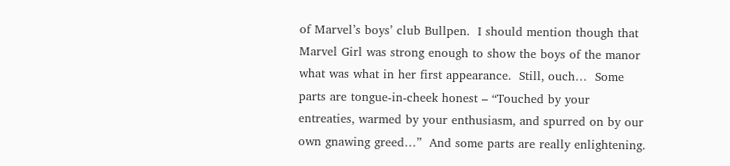of Marvel’s boys’ club Bullpen.  I should mention though that Marvel Girl was strong enough to show the boys of the manor what was what in her first appearance.  Still, ouch…  Some parts are tongue-in-cheek honest – “Touched by your entreaties, warmed by your enthusiasm, and spurred on by our own gnawing greed…”  And some parts are really enlightening.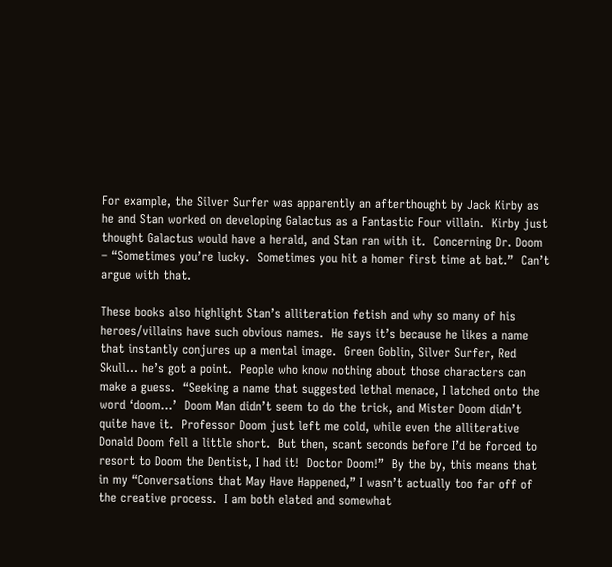For example, the Silver Surfer was apparently an afterthought by Jack Kirby as he and Stan worked on developing Galactus as a Fantastic Four villain.  Kirby just thought Galactus would have a herald, and Stan ran with it.  Concerning Dr. Doom – “Sometimes you’re lucky.  Sometimes you hit a homer first time at bat.”  Can’t argue with that.

These books also highlight Stan’s alliteration fetish and why so many of his heroes/villains have such obvious names.  He says it’s because he likes a name that instantly conjures up a mental image.  Green Goblin, Silver Surfer, Red Skull… he’s got a point.  People who know nothing about those characters can make a guess.  “Seeking a name that suggested lethal menace, I latched onto the word ‘doom…’  Doom Man didn’t seem to do the trick, and Mister Doom didn’t quite have it.  Professor Doom just left me cold, while even the alliterative Donald Doom fell a little short.  But then, scant seconds before I’d be forced to resort to Doom the Dentist, I had it!  Doctor Doom!”  By the by, this means that in my “Conversations that May Have Happened,” I wasn’t actually too far off of the creative process.  I am both elated and somewhat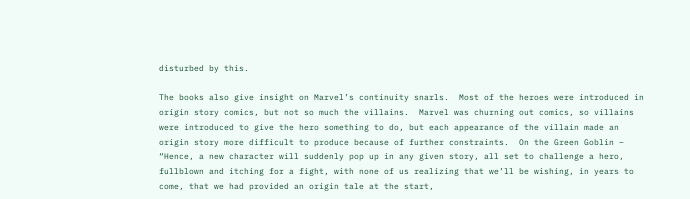disturbed by this.

The books also give insight on Marvel’s continuity snarls.  Most of the heroes were introduced in origin story comics, but not so much the villains.  Marvel was churning out comics, so villains were introduced to give the hero something to do, but each appearance of the villain made an origin story more difficult to produce because of further constraints.  On the Green Goblin – “Hence, a new character will suddenly pop up in any given story, all set to challenge a hero, fullblown and itching for a fight, with none of us realizing that we’ll be wishing, in years to come, that we had provided an origin tale at the start,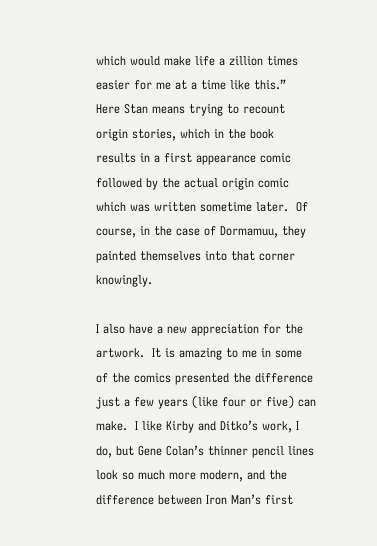which would make life a zillion times easier for me at a time like this.”  Here Stan means trying to recount origin stories, which in the book results in a first appearance comic followed by the actual origin comic which was written sometime later.  Of course, in the case of Dormamuu, they painted themselves into that corner knowingly.

I also have a new appreciation for the artwork.  It is amazing to me in some of the comics presented the difference just a few years (like four or five) can make.  I like Kirby and Ditko’s work, I do, but Gene Colan’s thinner pencil lines look so much more modern, and the difference between Iron Man’s first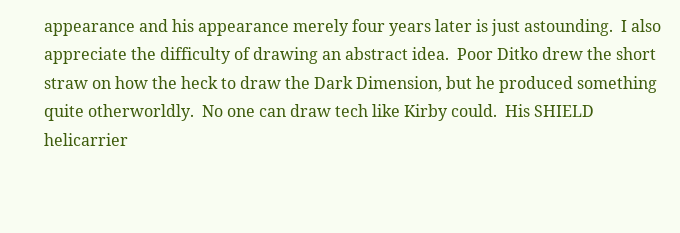appearance and his appearance merely four years later is just astounding.  I also appreciate the difficulty of drawing an abstract idea.  Poor Ditko drew the short straw on how the heck to draw the Dark Dimension, but he produced something quite otherworldly.  No one can draw tech like Kirby could.  His SHIELD helicarrier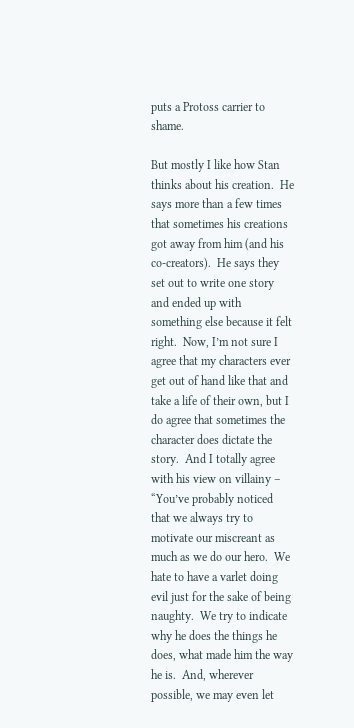puts a Protoss carrier to shame.

But mostly I like how Stan thinks about his creation.  He says more than a few times that sometimes his creations got away from him (and his co-creators).  He says they set out to write one story and ended up with something else because it felt right.  Now, I’m not sure I agree that my characters ever get out of hand like that and take a life of their own, but I do agree that sometimes the character does dictate the story.  And I totally agree with his view on villainy – “You’ve probably noticed that we always try to motivate our miscreant as much as we do our hero.  We hate to have a varlet doing evil just for the sake of being naughty.  We try to indicate why he does the things he does, what made him the way he is.  And, wherever possible, we may even let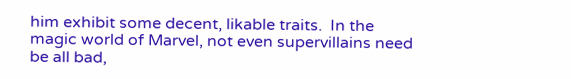him exhibit some decent, likable traits.  In the magic world of Marvel, not even supervillains need be all bad,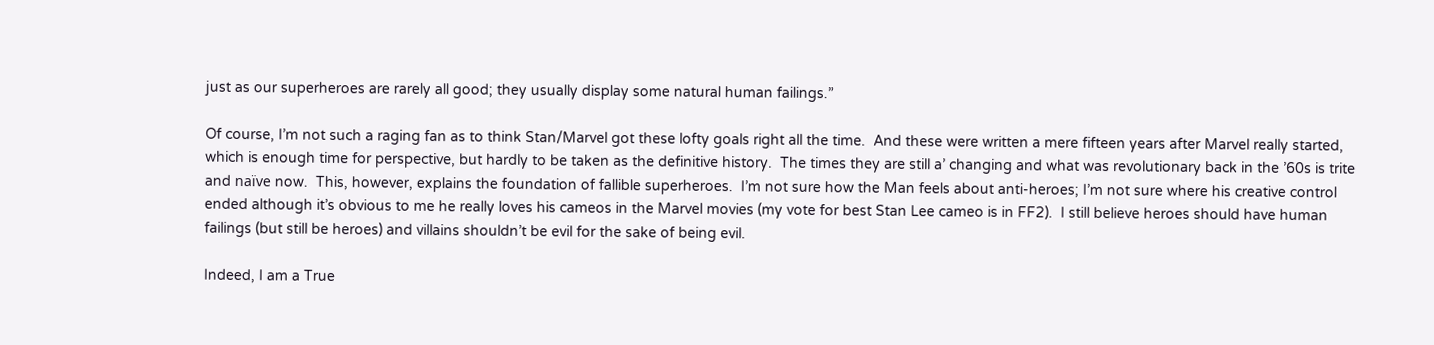just as our superheroes are rarely all good; they usually display some natural human failings.”

Of course, I’m not such a raging fan as to think Stan/Marvel got these lofty goals right all the time.  And these were written a mere fifteen years after Marvel really started, which is enough time for perspective, but hardly to be taken as the definitive history.  The times they are still a’ changing and what was revolutionary back in the ’60s is trite and naïve now.  This, however, explains the foundation of fallible superheroes.  I’m not sure how the Man feels about anti-heroes; I’m not sure where his creative control ended although it’s obvious to me he really loves his cameos in the Marvel movies (my vote for best Stan Lee cameo is in FF2).  I still believe heroes should have human failings (but still be heroes) and villains shouldn’t be evil for the sake of being evil.

Indeed, I am a True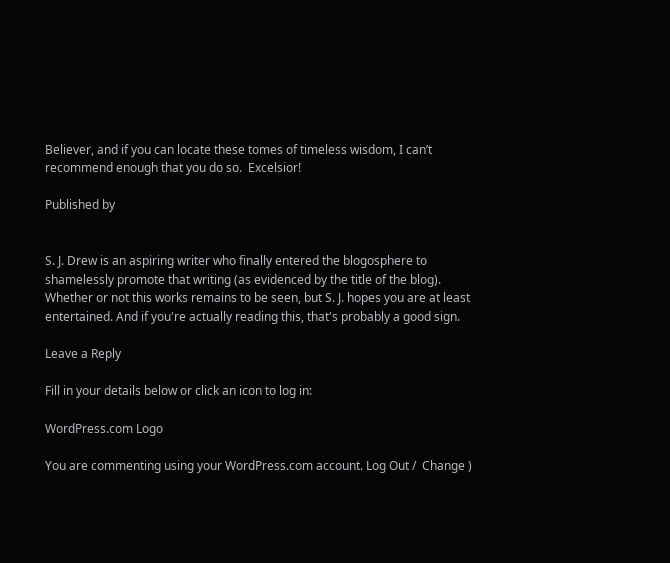Believer, and if you can locate these tomes of timeless wisdom, I can’t recommend enough that you do so.  Excelsior!

Published by


S. J. Drew is an aspiring writer who finally entered the blogosphere to shamelessly promote that writing (as evidenced by the title of the blog). Whether or not this works remains to be seen, but S. J. hopes you are at least entertained. And if you're actually reading this, that's probably a good sign.

Leave a Reply

Fill in your details below or click an icon to log in:

WordPress.com Logo

You are commenting using your WordPress.com account. Log Out /  Change )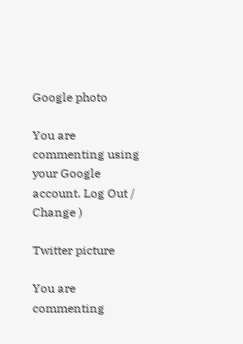Google photo

You are commenting using your Google account. Log Out /  Change )

Twitter picture

You are commenting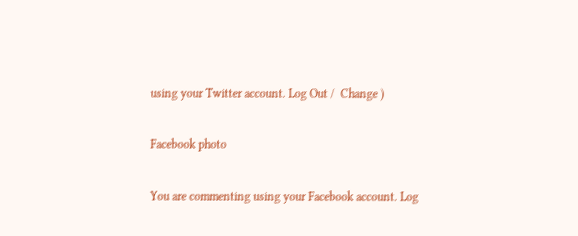using your Twitter account. Log Out /  Change )

Facebook photo

You are commenting using your Facebook account. Log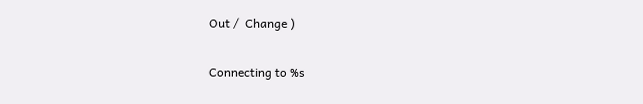Out /  Change )

Connecting to %s